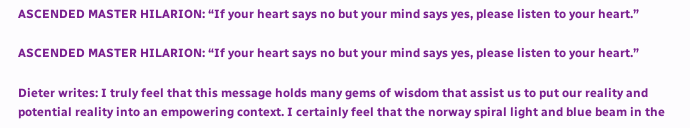ASCENDED MASTER HILARION: “If your heart says no but your mind says yes, please listen to your heart.”

ASCENDED MASTER HILARION: “If your heart says no but your mind says yes, please listen to your heart.”

Dieter writes: I truly feel that this message holds many gems of wisdom that assist us to put our reality and potential reality into an empowering context. I certainly feel that the norway spiral light and blue beam in the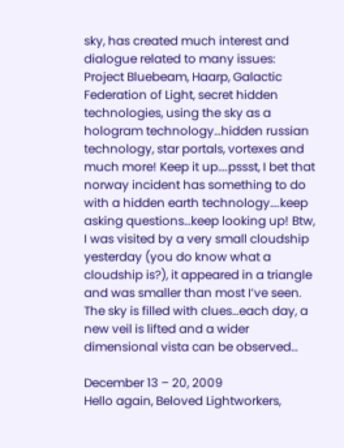sky, has created much interest and dialogue related to many issues: Project Bluebeam, Haarp, Galactic Federation of Light, secret hidden technologies, using the sky as a hologram technology…hidden russian technology, star portals, vortexes and much more! Keep it up….pssst, I bet that norway incident has something to do with a hidden earth technology….keep asking questions…keep looking up! Btw, I was visited by a very small cloudship yesterday (you do know what a cloudship is?), it appeared in a triangle and was smaller than most I’ve seen. The sky is filled with clues…each day, a new veil is lifted and a wider dimensional vista can be observed…

December 13 – 20, 2009
Hello again, Beloved Lightworkers,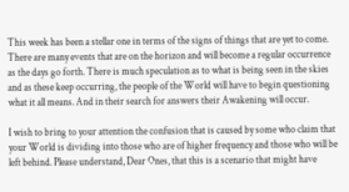This week has been a stellar one in terms of the signs of things that are yet to come. There are many events that are on the horizon and will become a regular occurrence as the days go forth. There is much speculation as to what is being seen in the skies and as these keep occurring, the people of the World will have to begin questioning what it all means. And in their search for answers their Awakening will occur.

I wish to bring to your attention the confusion that is caused by some who claim that your World is dividing into those who are of higher frequency and those who will be left behind. Please understand, Dear Ones, that this is a scenario that might have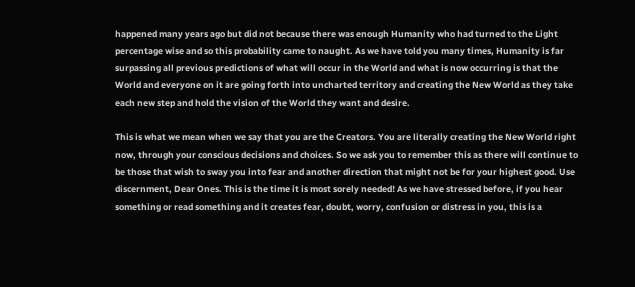happened many years ago but did not because there was enough Humanity who had turned to the Light percentage wise and so this probability came to naught. As we have told you many times, Humanity is far surpassing all previous predictions of what will occur in the World and what is now occurring is that the World and everyone on it are going forth into uncharted territory and creating the New World as they take each new step and hold the vision of the World they want and desire.

This is what we mean when we say that you are the Creators. You are literally creating the New World right now, through your conscious decisions and choices. So we ask you to remember this as there will continue to be those that wish to sway you into fear and another direction that might not be for your highest good. Use discernment, Dear Ones. This is the time it is most sorely needed! As we have stressed before, if you hear something or read something and it creates fear, doubt, worry, confusion or distress in you, this is a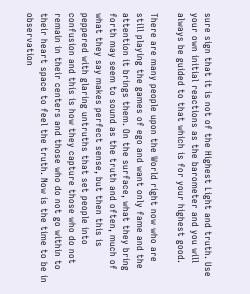sure sign that it is not of the Highest Light and truth. Use your own initial reactions as the barometer and you will always be guided to that which is for your highest good.

There are many people upon the World right now who are still playing the games of ego and want only fame and the attention it brings them. On the surface, what they bring forth may seem to sound as the truth and often, much of what they say makes perfect sense, but then this is peppered with glaring untruths that set people into confusion and this is how they capture those who do not remain in their centers and those who do not go within to their heart space to feel the truth. Now is the time to be in observation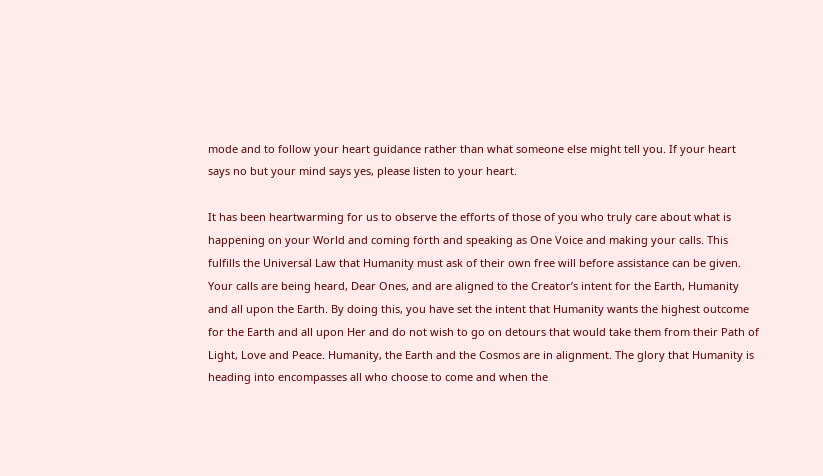mode and to follow your heart guidance rather than what someone else might tell you. If your heart says no but your mind says yes, please listen to your heart.

It has been heartwarming for us to observe the efforts of those of you who truly care about what is happening on your World and coming forth and speaking as One Voice and making your calls. This fulfills the Universal Law that Humanity must ask of their own free will before assistance can be given. Your calls are being heard, Dear Ones, and are aligned to the Creator’s intent for the Earth, Humanity and all upon the Earth. By doing this, you have set the intent that Humanity wants the highest outcome for the Earth and all upon Her and do not wish to go on detours that would take them from their Path of Light, Love and Peace. Humanity, the Earth and the Cosmos are in alignment. The glory that Humanity is heading into encompasses all who choose to come and when the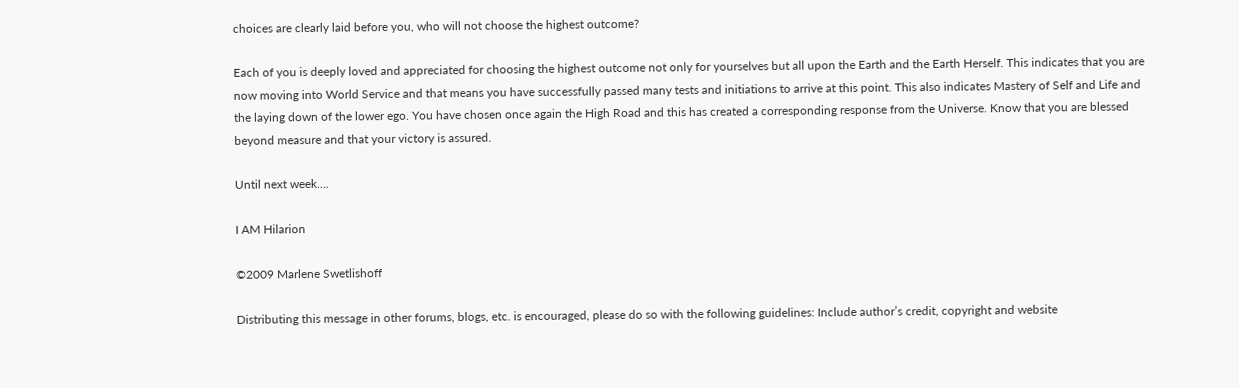choices are clearly laid before you, who will not choose the highest outcome?

Each of you is deeply loved and appreciated for choosing the highest outcome not only for yourselves but all upon the Earth and the Earth Herself. This indicates that you are now moving into World Service and that means you have successfully passed many tests and initiations to arrive at this point. This also indicates Mastery of Self and Life and the laying down of the lower ego. You have chosen once again the High Road and this has created a corresponding response from the Universe. Know that you are blessed beyond measure and that your victory is assured.

Until next week….

I AM Hilarion

©2009 Marlene Swetlishoff

Distributing this message in other forums, blogs, etc. is encouraged, please do so with the following guidelines: Include author’s credit, copyright and website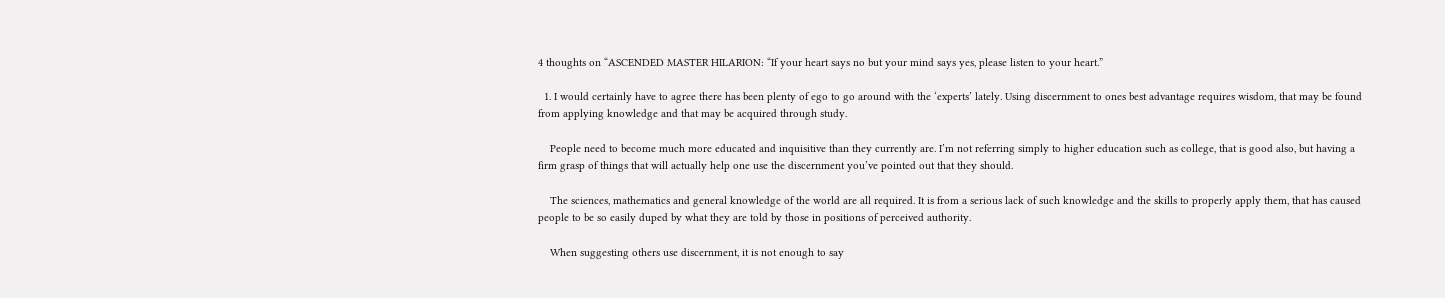4 thoughts on “ASCENDED MASTER HILARION: “If your heart says no but your mind says yes, please listen to your heart.”

  1. I would certainly have to agree there has been plenty of ego to go around with the ‘experts’ lately. Using discernment to ones best advantage requires wisdom, that may be found from applying knowledge and that may be acquired through study.

    People need to become much more educated and inquisitive than they currently are. I’m not referring simply to higher education such as college, that is good also, but having a firm grasp of things that will actually help one use the discernment you’ve pointed out that they should.

    The sciences, mathematics and general knowledge of the world are all required. It is from a serious lack of such knowledge and the skills to properly apply them, that has caused people to be so easily duped by what they are told by those in positions of perceived authority.

    When suggesting others use discernment, it is not enough to say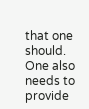that one should. One also needs to provide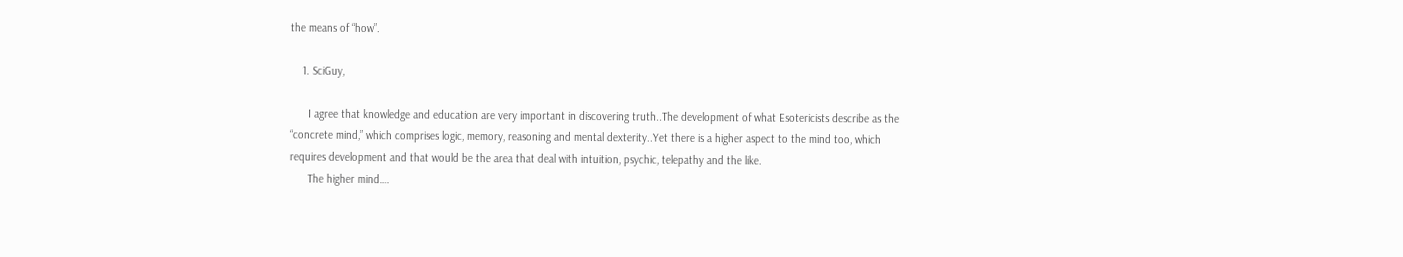the means of “how”.

    1. SciGuy,

      I agree that knowledge and education are very important in discovering truth..The development of what Esotericists describe as the “concrete mind,” which comprises logic, memory, reasoning and mental dexterity..Yet there is a higher aspect to the mind too, which requires development and that would be the area that deal with intuition, psychic, telepathy and the like.
      The higher mind….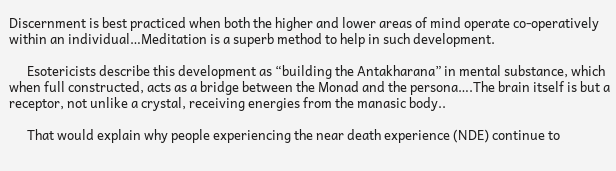Discernment is best practiced when both the higher and lower areas of mind operate co-operatively within an individual…Meditation is a superb method to help in such development.

      Esotericists describe this development as “building the Antakharana” in mental substance, which when full constructed, acts as a bridge between the Monad and the persona….The brain itself is but a receptor, not unlike a crystal, receiving energies from the manasic body..

      That would explain why people experiencing the near death experience (NDE) continue to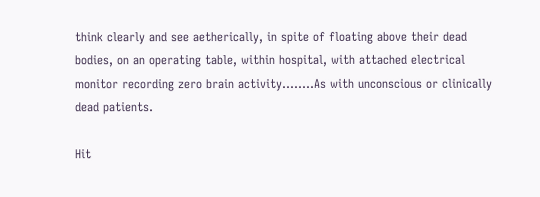think clearly and see aetherically, in spite of floating above their dead bodies, on an operating table, within hospital, with attached electrical monitor recording zero brain activity……..As with unconscious or clinically dead patients.

Hit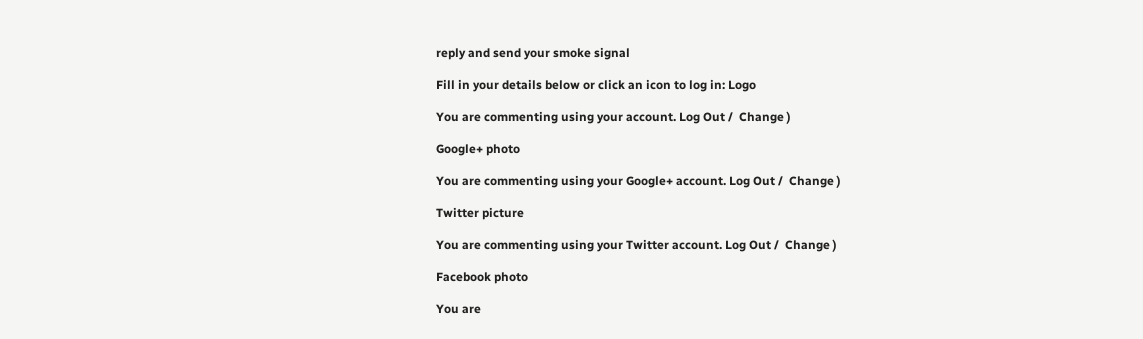reply and send your smoke signal

Fill in your details below or click an icon to log in: Logo

You are commenting using your account. Log Out /  Change )

Google+ photo

You are commenting using your Google+ account. Log Out /  Change )

Twitter picture

You are commenting using your Twitter account. Log Out /  Change )

Facebook photo

You are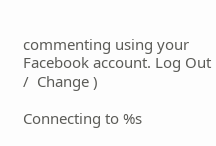commenting using your Facebook account. Log Out /  Change )

Connecting to %s